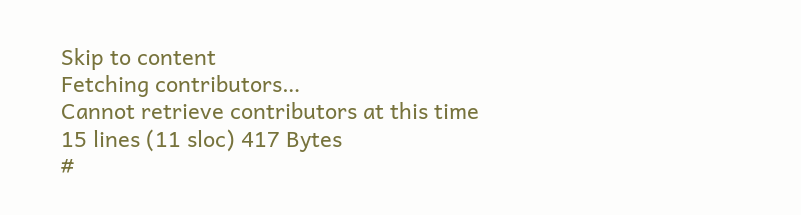Skip to content
Fetching contributors…
Cannot retrieve contributors at this time
15 lines (11 sloc) 417 Bytes
#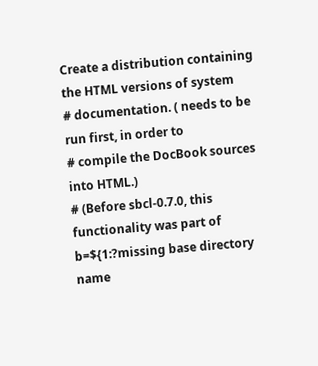Create a distribution containing the HTML versions of system
# documentation. ( needs to be run first, in order to
# compile the DocBook sources into HTML.)
# (Before sbcl-0.7.0, this functionality was part of
b=${1:?missing base directory name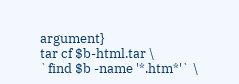argument}
tar cf $b-html.tar \
`find $b -name '*.htm*'` \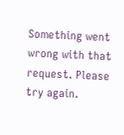Something went wrong with that request. Please try again.